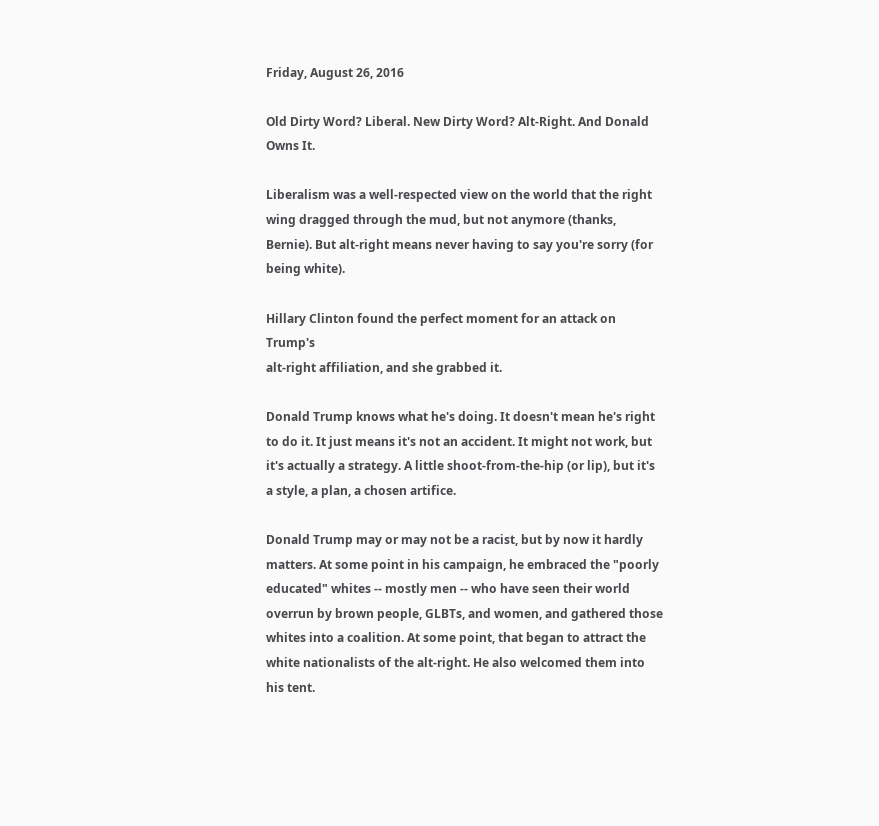Friday, August 26, 2016

Old Dirty Word? Liberal. New Dirty Word? Alt-Right. And Donald Owns It.

Liberalism was a well-respected view on the world that the right wing dragged through the mud, but not anymore (thanks, Bernie). But alt-right means never having to say you're sorry (for being white).

Hillary Clinton found the perfect moment for an attack on Trump's
alt-right affiliation, and she grabbed it.

Donald Trump knows what he's doing. It doesn't mean he's right to do it. It just means it's not an accident. It might not work, but it's actually a strategy. A little shoot-from-the-hip (or lip), but it's a style, a plan, a chosen artifice.

Donald Trump may or may not be a racist, but by now it hardly matters. At some point in his campaign, he embraced the "poorly educated" whites -- mostly men -- who have seen their world overrun by brown people, GLBTs, and women, and gathered those whites into a coalition. At some point, that began to attract the white nationalists of the alt-right. He also welcomed them into his tent.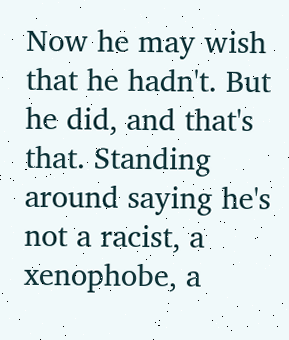Now he may wish that he hadn't. But he did, and that's that. Standing around saying he's not a racist, a xenophobe, a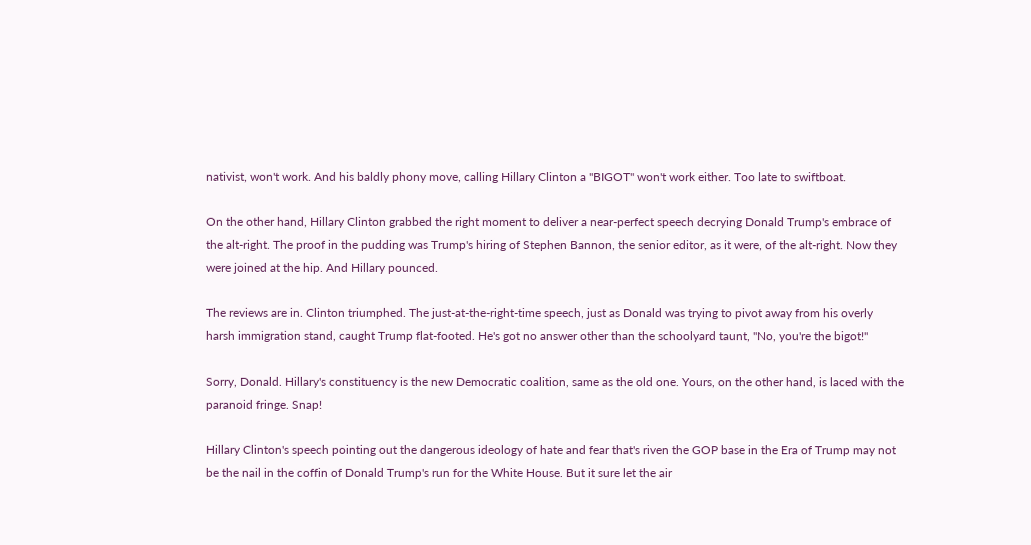nativist, won't work. And his baldly phony move, calling Hillary Clinton a "BIGOT" won't work either. Too late to swiftboat.

On the other hand, Hillary Clinton grabbed the right moment to deliver a near-perfect speech decrying Donald Trump's embrace of the alt-right. The proof in the pudding was Trump's hiring of Stephen Bannon, the senior editor, as it were, of the alt-right. Now they were joined at the hip. And Hillary pounced.

The reviews are in. Clinton triumphed. The just-at-the-right-time speech, just as Donald was trying to pivot away from his overly harsh immigration stand, caught Trump flat-footed. He's got no answer other than the schoolyard taunt, "No, you're the bigot!"

Sorry, Donald. Hillary's constituency is the new Democratic coalition, same as the old one. Yours, on the other hand, is laced with the paranoid fringe. Snap!

Hillary Clinton's speech pointing out the dangerous ideology of hate and fear that's riven the GOP base in the Era of Trump may not be the nail in the coffin of Donald Trump's run for the White House. But it sure let the air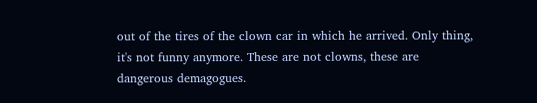out of the tires of the clown car in which he arrived. Only thing, it's not funny anymore. These are not clowns, these are dangerous demagogues.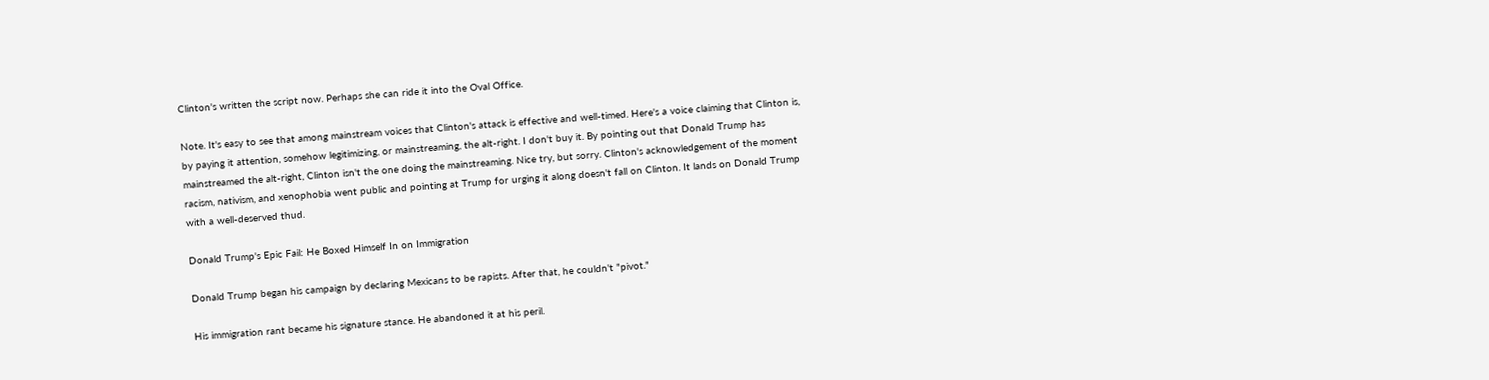Clinton's written the script now. Perhaps she can ride it into the Oval Office.

Note. It's easy to see that among mainstream voices that Clinton's attack is effective and well-timed. Here's a voice claiming that Clinton is, by paying it attention, somehow legitimizing, or mainstreaming, the alt-right. I don't buy it. By pointing out that Donald Trump has mainstreamed the alt-right, Clinton isn't the one doing the mainstreaming. Nice try, but sorry. Clinton's acknowledgement of the moment racism, nativism, and xenophobia went public and pointing at Trump for urging it along doesn't fall on Clinton. It lands on Donald Trump with a well-deserved thud.

Donald Trump's Epic Fail: He Boxed Himself In on Immigration

Donald Trump began his campaign by declaring Mexicans to be rapists. After that, he couldn't "pivot."

His immigration rant became his signature stance. He abandoned it at his peril.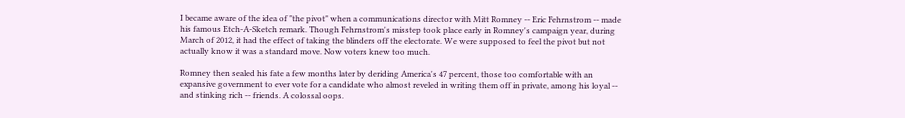I became aware of the idea of "the pivot" when a communications director with Mitt Romney -- Eric Fehrnstrom -- made his famous Etch-A-Sketch remark. Though Fehrnstrom's misstep took place early in Romney's campaign year, during March of 2012, it had the effect of taking the blinders off the electorate. We were supposed to feel the pivot but not actually know it was a standard move. Now voters knew too much.

Romney then sealed his fate a few months later by deriding America's 47 percent, those too comfortable with an expansive government to ever vote for a candidate who almost reveled in writing them off in private, among his loyal -- and stinking rich -- friends. A colossal oops.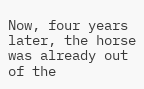Now, four years later, the horse was already out of the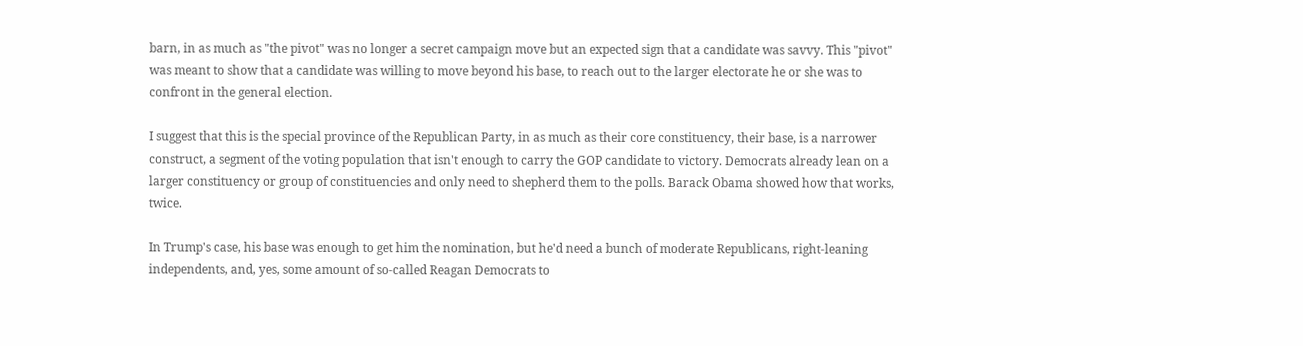barn, in as much as "the pivot" was no longer a secret campaign move but an expected sign that a candidate was savvy. This "pivot" was meant to show that a candidate was willing to move beyond his base, to reach out to the larger electorate he or she was to confront in the general election.

I suggest that this is the special province of the Republican Party, in as much as their core constituency, their base, is a narrower construct, a segment of the voting population that isn't enough to carry the GOP candidate to victory. Democrats already lean on a larger constituency or group of constituencies and only need to shepherd them to the polls. Barack Obama showed how that works, twice.

In Trump's case, his base was enough to get him the nomination, but he'd need a bunch of moderate Republicans, right-leaning independents, and, yes, some amount of so-called Reagan Democrats to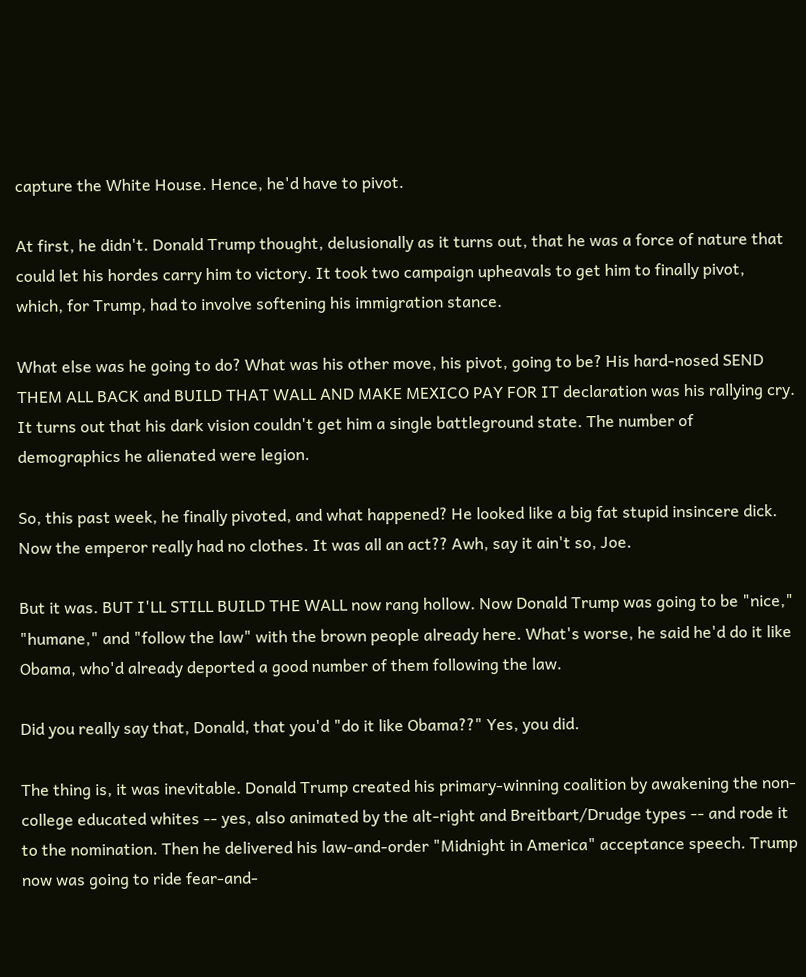capture the White House. Hence, he'd have to pivot.

At first, he didn't. Donald Trump thought, delusionally as it turns out, that he was a force of nature that could let his hordes carry him to victory. It took two campaign upheavals to get him to finally pivot, which, for Trump, had to involve softening his immigration stance.

What else was he going to do? What was his other move, his pivot, going to be? His hard-nosed SEND THEM ALL BACK and BUILD THAT WALL AND MAKE MEXICO PAY FOR IT declaration was his rallying cry. It turns out that his dark vision couldn't get him a single battleground state. The number of demographics he alienated were legion.

So, this past week, he finally pivoted, and what happened? He looked like a big fat stupid insincere dick. Now the emperor really had no clothes. It was all an act?? Awh, say it ain't so, Joe.

But it was. BUT I'LL STILL BUILD THE WALL now rang hollow. Now Donald Trump was going to be "nice," "humane," and "follow the law" with the brown people already here. What's worse, he said he'd do it like Obama, who'd already deported a good number of them following the law.

Did you really say that, Donald, that you'd "do it like Obama??" Yes, you did.

The thing is, it was inevitable. Donald Trump created his primary-winning coalition by awakening the non-college educated whites -- yes, also animated by the alt-right and Breitbart/Drudge types -- and rode it to the nomination. Then he delivered his law-and-order "Midnight in America" acceptance speech. Trump now was going to ride fear-and-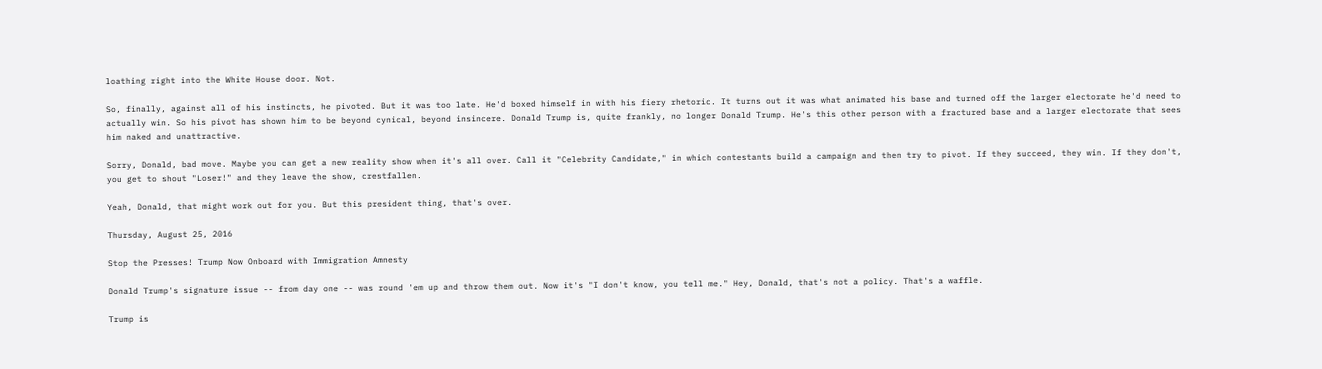loathing right into the White House door. Not.

So, finally, against all of his instincts, he pivoted. But it was too late. He'd boxed himself in with his fiery rhetoric. It turns out it was what animated his base and turned off the larger electorate he'd need to actually win. So his pivot has shown him to be beyond cynical, beyond insincere. Donald Trump is, quite frankly, no longer Donald Trump. He's this other person with a fractured base and a larger electorate that sees him naked and unattractive.

Sorry, Donald, bad move. Maybe you can get a new reality show when it's all over. Call it "Celebrity Candidate," in which contestants build a campaign and then try to pivot. If they succeed, they win. If they don't, you get to shout "Loser!" and they leave the show, crestfallen.

Yeah, Donald, that might work out for you. But this president thing, that's over.

Thursday, August 25, 2016

Stop the Presses! Trump Now Onboard with Immigration Amnesty

Donald Trump's signature issue -- from day one -- was round 'em up and throw them out. Now it's "I don't know, you tell me." Hey, Donald, that's not a policy. That's a waffle.

Trump is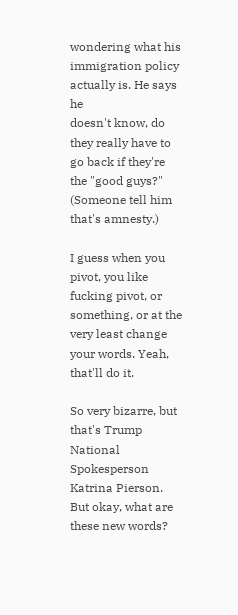wondering what his immigration policy actually is. He says he
doesn't know, do they really have to go back if they're the "good guys?"
(Someone tell him that's amnesty.)

I guess when you pivot, you like fucking pivot, or something, or at the very least change your words. Yeah, that'll do it.

So very bizarre, but that's Trump National Spokesperson Katrina Pierson. But okay, what are these new words?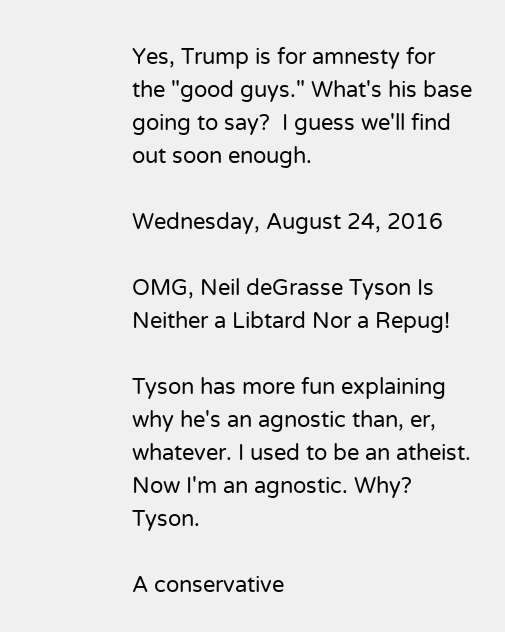Yes, Trump is for amnesty for the "good guys." What's his base going to say?  I guess we'll find out soon enough.

Wednesday, August 24, 2016

OMG, Neil deGrasse Tyson Is Neither a Libtard Nor a Repug!

Tyson has more fun explaining why he's an agnostic than, er, whatever. I used to be an atheist. Now I'm an agnostic. Why? Tyson.

A conservative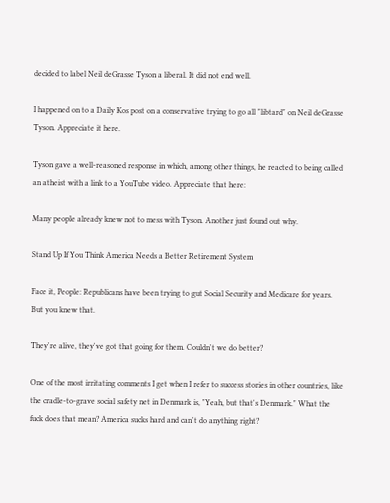decided to label Neil deGrasse Tyson a liberal. It did not end well.

I happened on to a Daily Kos post on a conservative trying to go all "libtard" on Neil deGrasse Tyson. Appreciate it here.

Tyson gave a well-reasoned response in which, among other things, he reacted to being called an atheist with a link to a YouTube video. Appreciate that here:

Many people already knew not to mess with Tyson. Another just found out why.

Stand Up If You Think America Needs a Better Retirement System

Face it, People: Republicans have been trying to gut Social Security and Medicare for years. But you knew that.

They're alive, they've got that going for them. Couldn't we do better?

One of the most irritating comments I get when I refer to success stories in other countries, like the cradle-to-grave social safety net in Denmark is, "Yeah, but that's Denmark." What the fuck does that mean? America sucks hard and can't do anything right?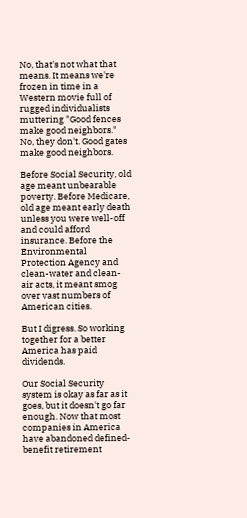No, that's not what that means. It means we're frozen in time in a Western movie full of rugged individualists muttering "Good fences make good neighbors." No, they don't. Good gates make good neighbors.

Before Social Security, old age meant unbearable poverty. Before Medicare, old age meant early death unless you were well-off and could afford insurance. Before the Environmental Protection Agency and clean-water and clean-air acts, it meant smog over vast numbers of American cities.

But I digress. So working together for a better America has paid dividends.

Our Social Security system is okay as far as it goes, but it doesn't go far enough. Now that most companies in America have abandoned defined-benefit retirement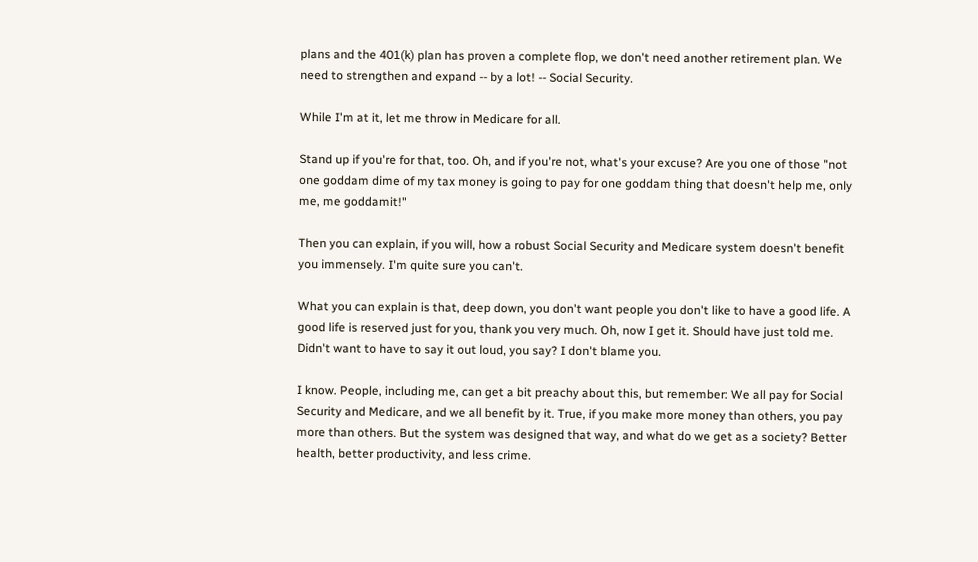plans and the 401(k) plan has proven a complete flop, we don't need another retirement plan. We need to strengthen and expand -- by a lot! -- Social Security.

While I'm at it, let me throw in Medicare for all.

Stand up if you're for that, too. Oh, and if you're not, what's your excuse? Are you one of those "not one goddam dime of my tax money is going to pay for one goddam thing that doesn't help me, only me, me goddamit!"

Then you can explain, if you will, how a robust Social Security and Medicare system doesn't benefit you immensely. I'm quite sure you can't.

What you can explain is that, deep down, you don't want people you don't like to have a good life. A good life is reserved just for you, thank you very much. Oh, now I get it. Should have just told me. Didn't want to have to say it out loud, you say? I don't blame you.

I know. People, including me, can get a bit preachy about this, but remember: We all pay for Social Security and Medicare, and we all benefit by it. True, if you make more money than others, you pay more than others. But the system was designed that way, and what do we get as a society? Better health, better productivity, and less crime.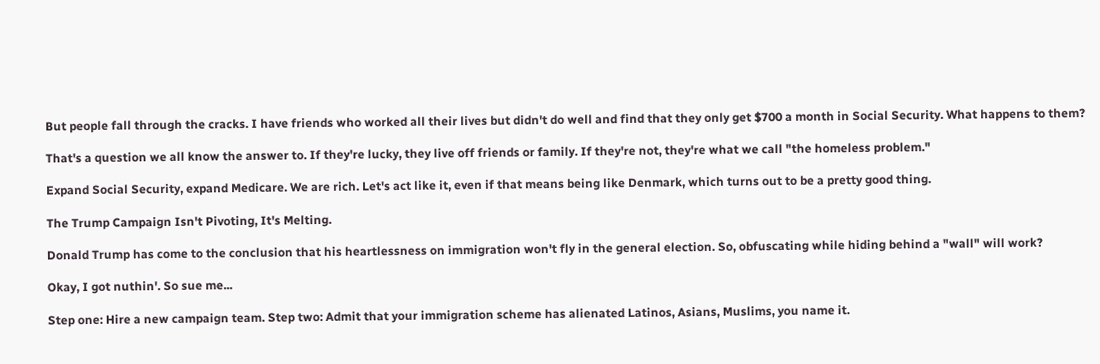But people fall through the cracks. I have friends who worked all their lives but didn't do well and find that they only get $700 a month in Social Security. What happens to them?

That's a question we all know the answer to. If they're lucky, they live off friends or family. If they're not, they're what we call "the homeless problem."

Expand Social Security, expand Medicare. We are rich. Let's act like it, even if that means being like Denmark, which turns out to be a pretty good thing.

The Trump Campaign Isn't Pivoting, It's Melting.

Donald Trump has come to the conclusion that his heartlessness on immigration won't fly in the general election. So, obfuscating while hiding behind a "wall" will work?

Okay, I got nuthin'. So sue me...

Step one: Hire a new campaign team. Step two: Admit that your immigration scheme has alienated Latinos, Asians, Muslims, you name it.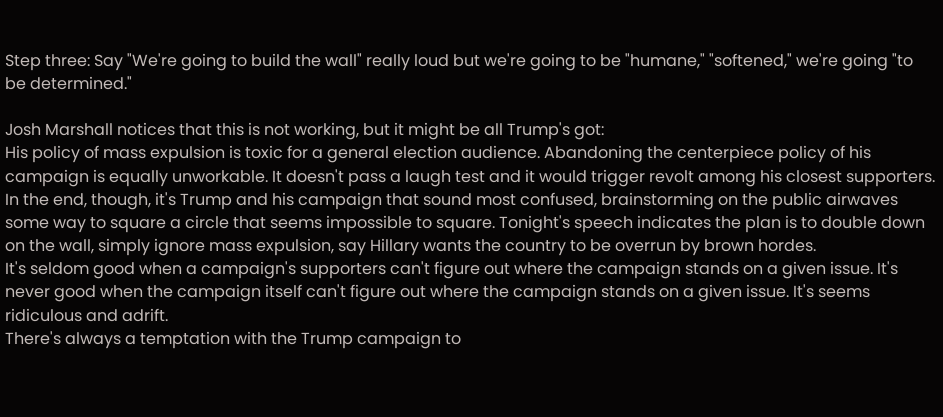Step three: Say "We're going to build the wall" really loud but we're going to be "humane," "softened," we're going "to be determined."

Josh Marshall notices that this is not working, but it might be all Trump's got:
His policy of mass expulsion is toxic for a general election audience. Abandoning the centerpiece policy of his campaign is equally unworkable. It doesn't pass a laugh test and it would trigger revolt among his closest supporters. In the end, though, it's Trump and his campaign that sound most confused, brainstorming on the public airwaves some way to square a circle that seems impossible to square. Tonight's speech indicates the plan is to double down on the wall, simply ignore mass expulsion, say Hillary wants the country to be overrun by brown hordes.
It's seldom good when a campaign's supporters can't figure out where the campaign stands on a given issue. It's never good when the campaign itself can't figure out where the campaign stands on a given issue. It's seems ridiculous and adrift.
There's always a temptation with the Trump campaign to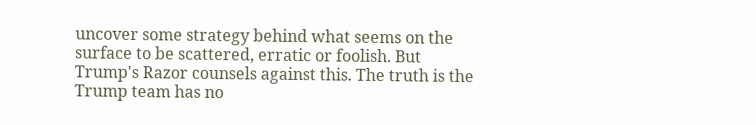uncover some strategy behind what seems on the surface to be scattered, erratic or foolish. But Trump's Razor counsels against this. The truth is the Trump team has no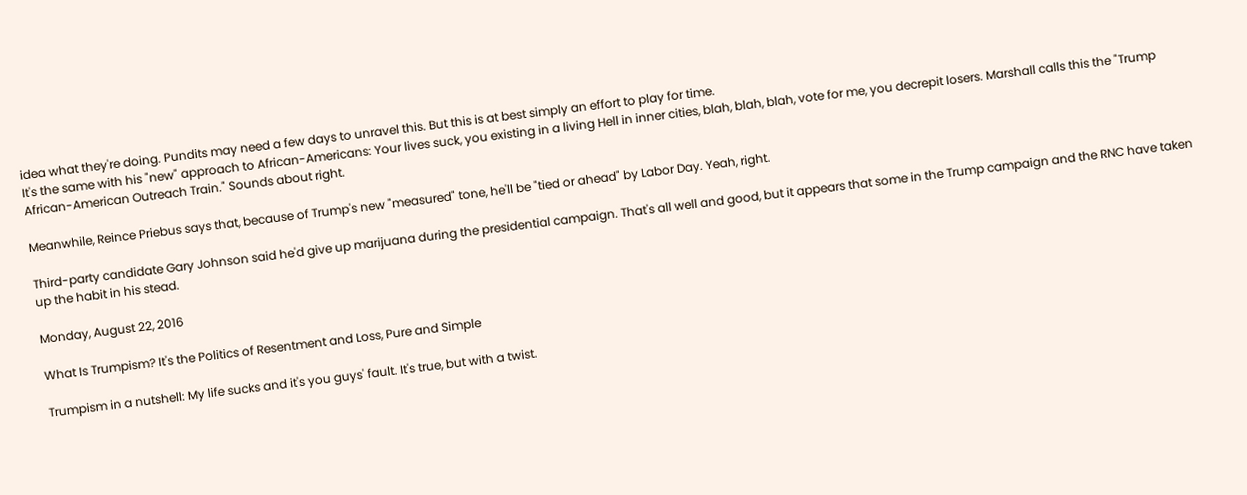idea what they're doing. Pundits may need a few days to unravel this. But this is at best simply an effort to play for time.
It's the same with his "new" approach to African-Americans: Your lives suck, you existing in a living Hell in inner cities, blah, blah, blah, vote for me, you decrepit losers. Marshall calls this the "Trump African-American Outreach Train." Sounds about right.

Meanwhile, Reince Priebus says that, because of Trump's new "measured" tone, he'll be "tied or ahead" by Labor Day. Yeah, right.

Third-party candidate Gary Johnson said he'd give up marijuana during the presidential campaign. That's all well and good, but it appears that some in the Trump campaign and the RNC have taken up the habit in his stead.

Monday, August 22, 2016

What Is Trumpism? It's the Politics of Resentment and Loss, Pure and Simple

Trumpism in a nutshell: My life sucks and it's you guys' fault. It's true, but with a twist.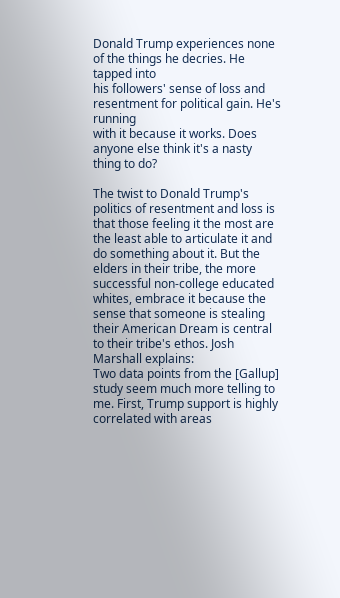Donald Trump experiences none of the things he decries. He tapped into
his followers' sense of loss and resentment for political gain. He's running
with it because it works. Does anyone else think it's a nasty thing to do?

The twist to Donald Trump's politics of resentment and loss is that those feeling it the most are the least able to articulate it and do something about it. But the elders in their tribe, the more successful non-college educated whites, embrace it because the sense that someone is stealing their American Dream is central to their tribe's ethos. Josh Marshall explains:
Two data points from the [Gallup] study seem much more telling to me. First, Trump support is highly correlated with areas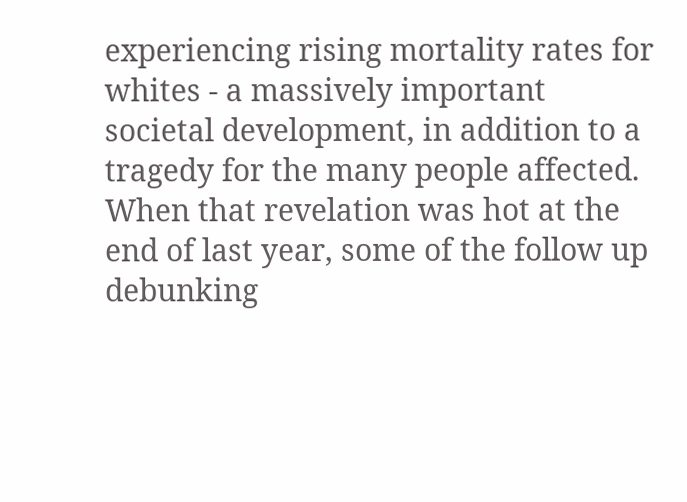experiencing rising mortality rates for whites - a massively important societal development, in addition to a tragedy for the many people affected. When that revelation was hot at the end of last year, some of the follow up debunking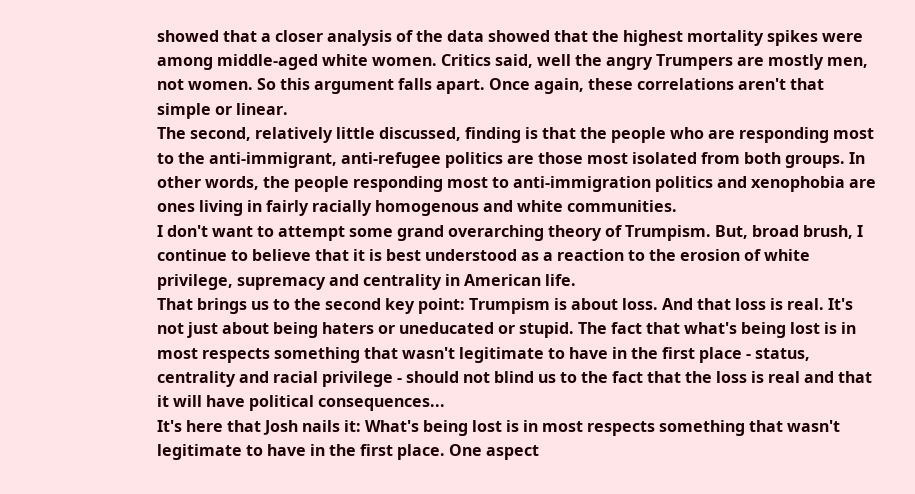showed that a closer analysis of the data showed that the highest mortality spikes were among middle-aged white women. Critics said, well the angry Trumpers are mostly men, not women. So this argument falls apart. Once again, these correlations aren't that simple or linear.
The second, relatively little discussed, finding is that the people who are responding most to the anti-immigrant, anti-refugee politics are those most isolated from both groups. In other words, the people responding most to anti-immigration politics and xenophobia are ones living in fairly racially homogenous and white communities.
I don't want to attempt some grand overarching theory of Trumpism. But, broad brush, I continue to believe that it is best understood as a reaction to the erosion of white privilege, supremacy and centrality in American life.
That brings us to the second key point: Trumpism is about loss. And that loss is real. It's not just about being haters or uneducated or stupid. The fact that what's being lost is in most respects something that wasn't legitimate to have in the first place - status, centrality and racial privilege - should not blind us to the fact that the loss is real and that it will have political consequences...
It's here that Josh nails it: What's being lost is in most respects something that wasn't legitimate to have in the first place. One aspect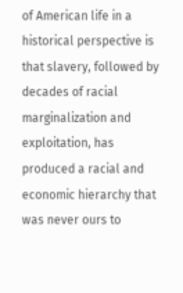of American life in a historical perspective is that slavery, followed by decades of racial marginalization and exploitation, has produced a racial and economic hierarchy that was never ours to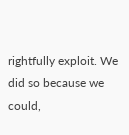rightfully exploit. We did so because we could,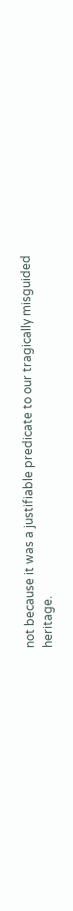not because it was a justifiable predicate to our tragically misguided heritage.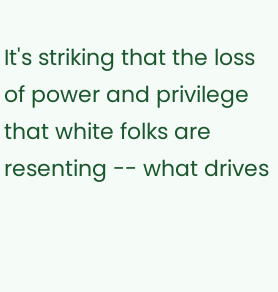It's striking that the loss of power and privilege that white folks are resenting -- what drives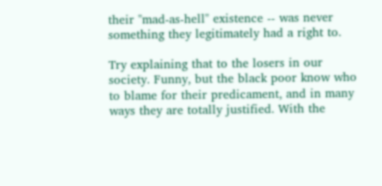their "mad-as-hell" existence -- was never something they legitimately had a right to.

Try explaining that to the losers in our society. Funny, but the black poor know who to blame for their predicament, and in many ways they are totally justified. With the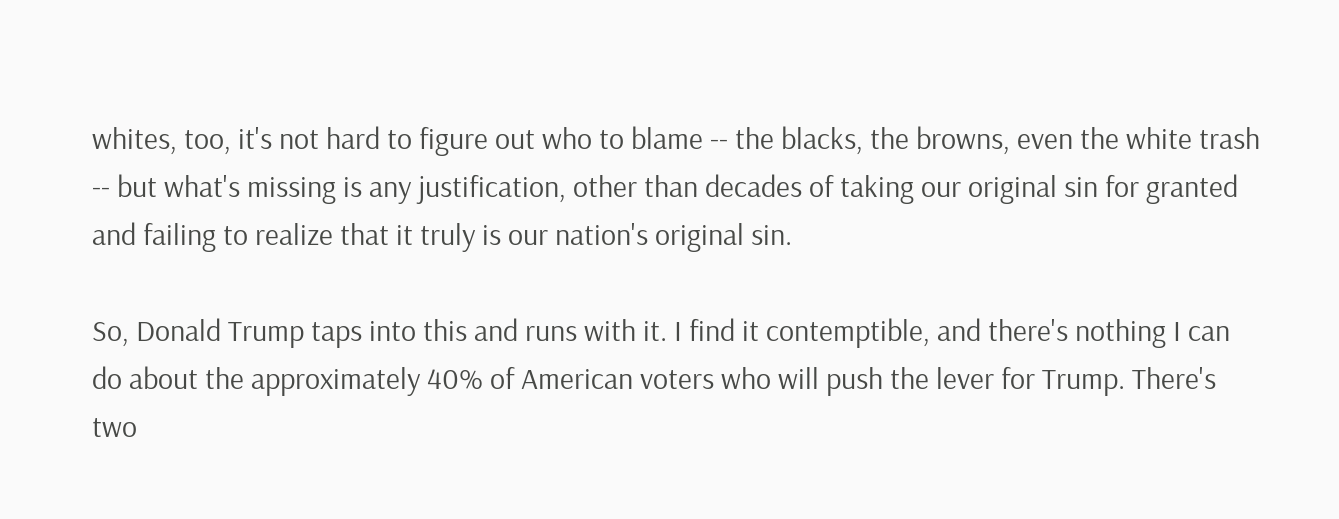whites, too, it's not hard to figure out who to blame -- the blacks, the browns, even the white trash -- but what's missing is any justification, other than decades of taking our original sin for granted and failing to realize that it truly is our nation's original sin.

So, Donald Trump taps into this and runs with it. I find it contemptible, and there's nothing I can do about the approximately 40% of American voters who will push the lever for Trump. There's two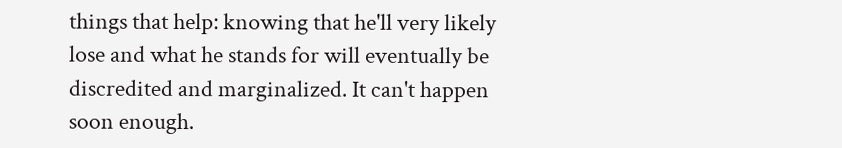things that help: knowing that he'll very likely lose and what he stands for will eventually be discredited and marginalized. It can't happen soon enough.